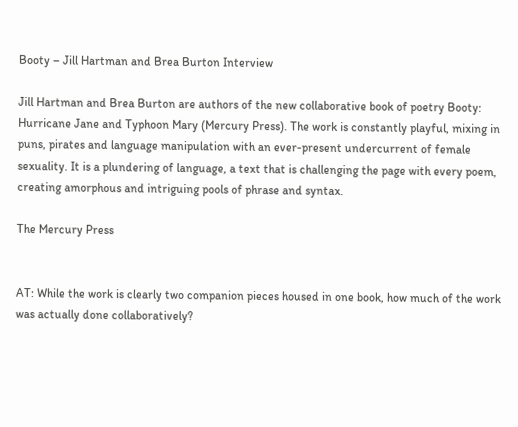Booty – Jill Hartman and Brea Burton Interview

Jill Hartman and Brea Burton are authors of the new collaborative book of poetry Booty: Hurricane Jane and Typhoon Mary (Mercury Press). The work is constantly playful, mixing in puns, pirates and language manipulation with an ever-present undercurrent of female sexuality. It is a plundering of language, a text that is challenging the page with every poem, creating amorphous and intriguing pools of phrase and syntax.

The Mercury Press


AT: While the work is clearly two companion pieces housed in one book, how much of the work was actually done collaboratively?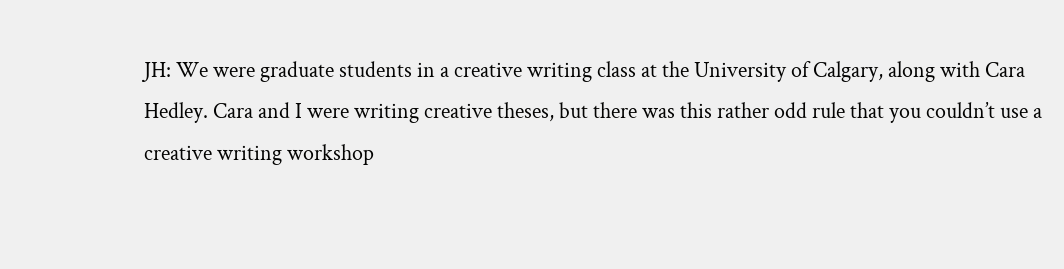JH: We were graduate students in a creative writing class at the University of Calgary, along with Cara Hedley. Cara and I were writing creative theses, but there was this rather odd rule that you couldn’t use a creative writing workshop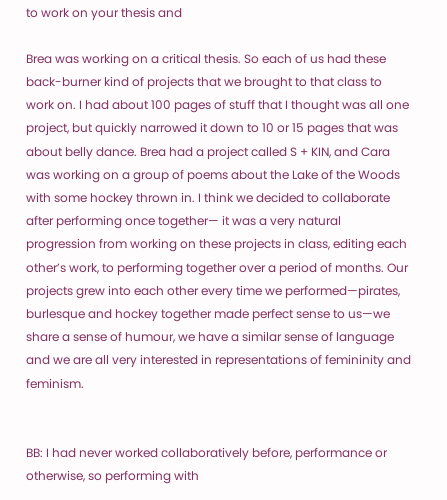to work on your thesis and

Brea was working on a critical thesis. So each of us had these back-burner kind of projects that we brought to that class to work on. I had about 100 pages of stuff that I thought was all one project, but quickly narrowed it down to 10 or 15 pages that was about belly dance. Brea had a project called S + KIN, and Cara was working on a group of poems about the Lake of the Woods with some hockey thrown in. I think we decided to collaborate after performing once together— it was a very natural progression from working on these projects in class, editing each other’s work, to performing together over a period of months. Our projects grew into each other every time we performed—pirates, burlesque and hockey together made perfect sense to us—we share a sense of humour, we have a similar sense of language and we are all very interested in representations of femininity and feminism.


BB: I had never worked collaboratively before, performance or otherwise, so performing with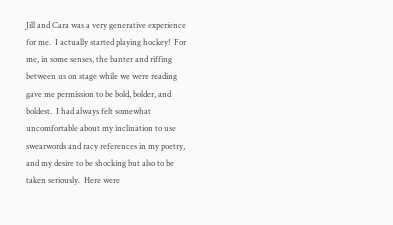Jill and Cara was a very generative experience for me.  I actually started playing hockey!  For me, in some senses, the banter and riffing between us on stage while we were reading gave me permission to be bold, bolder, and boldest.  I had always felt somewhat uncomfortable about my inclination to use swearwords and racy references in my poetry, and my desire to be shocking but also to be taken seriously.  Here were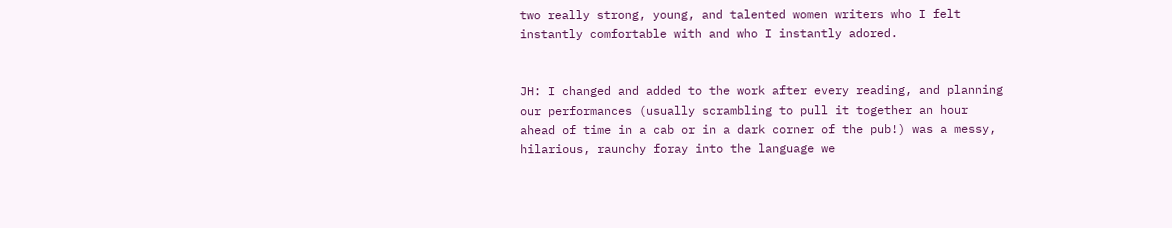two really strong, young, and talented women writers who I felt instantly comfortable with and who I instantly adored.


JH: I changed and added to the work after every reading, and planning our performances (usually scrambling to pull it together an hour ahead of time in a cab or in a dark corner of the pub!) was a messy, hilarious, raunchy foray into the language we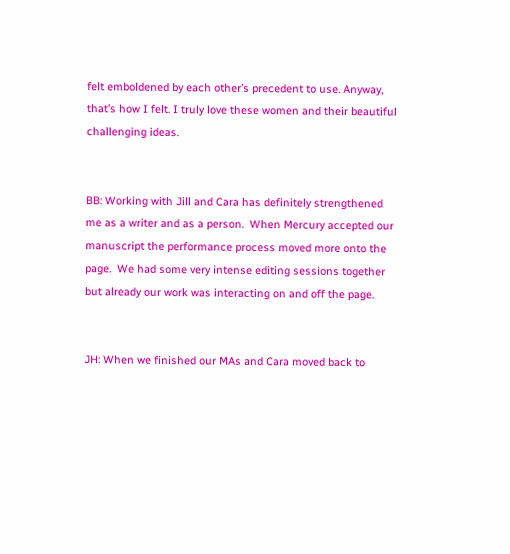felt emboldened by each other’s precedent to use. Anyway, that’s how I felt. I truly love these women and their beautiful challenging ideas.


BB: Working with Jill and Cara has definitely strengthened me as a writer and as a person.  When Mercury accepted our manuscript the performance process moved more onto the page.  We had some very intense editing sessions together but already our work was interacting on and off the page.


JH: When we finished our MAs and Cara moved back to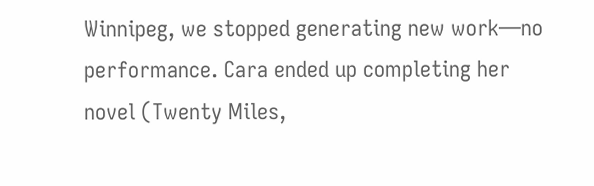Winnipeg, we stopped generating new work—no performance. Cara ended up completing her novel (Twenty Miles,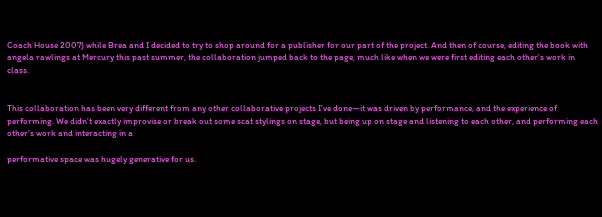Coach House 2007) while Brea and I decided to try to shop around for a publisher for our part of the project. And then of course, editing the book with angela rawlings at Mercury this past summer, the collaboration jumped back to the page, much like when we were first editing each other’s work in class.


This collaboration has been very different from any other collaborative projects I’ve done—it was driven by performance, and the experience of performing. We didn’t exactly improvise or break out some scat stylings on stage, but being up on stage and listening to each other, and performing each other’s work and interacting in a

performative space was hugely generative for us.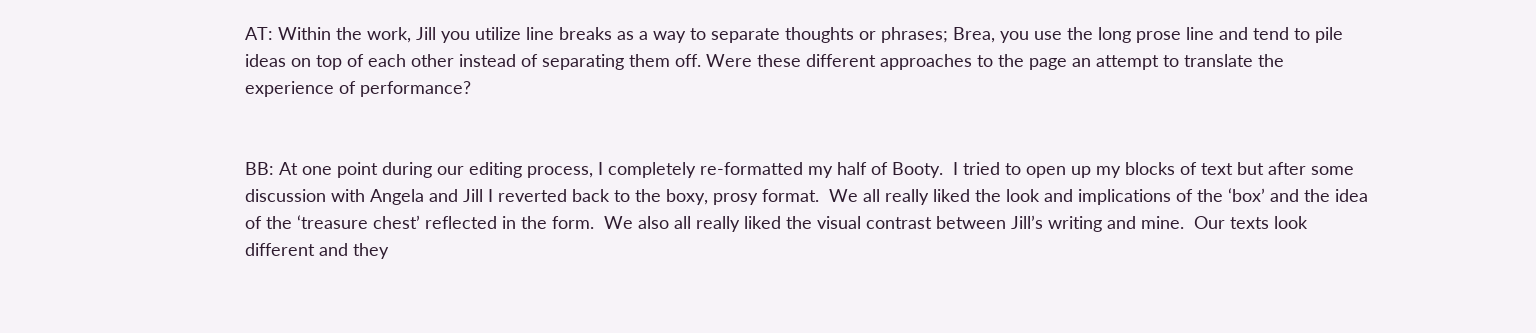AT: Within the work, Jill you utilize line breaks as a way to separate thoughts or phrases; Brea, you use the long prose line and tend to pile ideas on top of each other instead of separating them off. Were these different approaches to the page an attempt to translate the experience of performance?


BB: At one point during our editing process, I completely re-formatted my half of Booty.  I tried to open up my blocks of text but after some discussion with Angela and Jill I reverted back to the boxy, prosy format.  We all really liked the look and implications of the ‘box’ and the idea of the ‘treasure chest’ reflected in the form.  We also all really liked the visual contrast between Jill’s writing and mine.  Our texts look different and they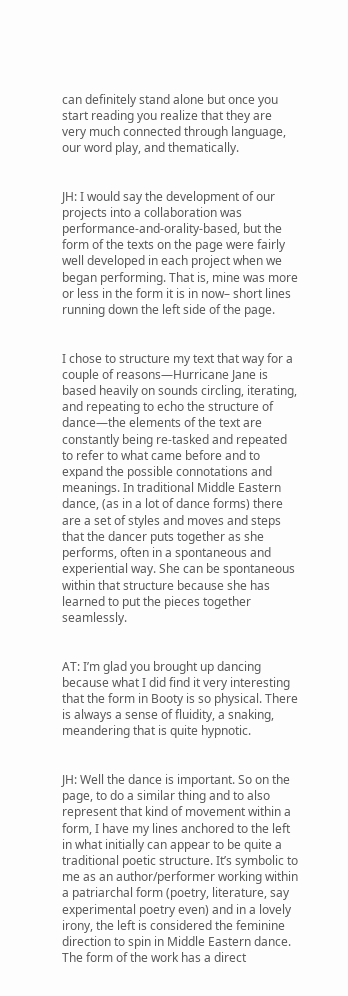can definitely stand alone but once you start reading you realize that they are very much connected through language, our word play, and thematically.


JH: I would say the development of our projects into a collaboration was performance-and-orality-based, but the form of the texts on the page were fairly well developed in each project when we began performing. That is, mine was more or less in the form it is in now– short lines running down the left side of the page.


I chose to structure my text that way for a couple of reasons—Hurricane Jane is based heavily on sounds circling, iterating, and repeating to echo the structure of dance—the elements of the text are constantly being re-tasked and repeated to refer to what came before and to expand the possible connotations and meanings. In traditional Middle Eastern dance, (as in a lot of dance forms) there are a set of styles and moves and steps that the dancer puts together as she performs, often in a spontaneous and experiential way. She can be spontaneous within that structure because she has learned to put the pieces together seamlessly.


AT: I’m glad you brought up dancing because what I did find it very interesting that the form in Booty is so physical. There is always a sense of fluidity, a snaking, meandering that is quite hypnotic.


JH: Well the dance is important. So on the page, to do a similar thing and to also represent that kind of movement within a form, I have my lines anchored to the left in what initially can appear to be quite a traditional poetic structure. It’s symbolic to me as an author/performer working within a patriarchal form (poetry, literature, say experimental poetry even) and in a lovely irony, the left is considered the feminine direction to spin in Middle Eastern dance. The form of the work has a direct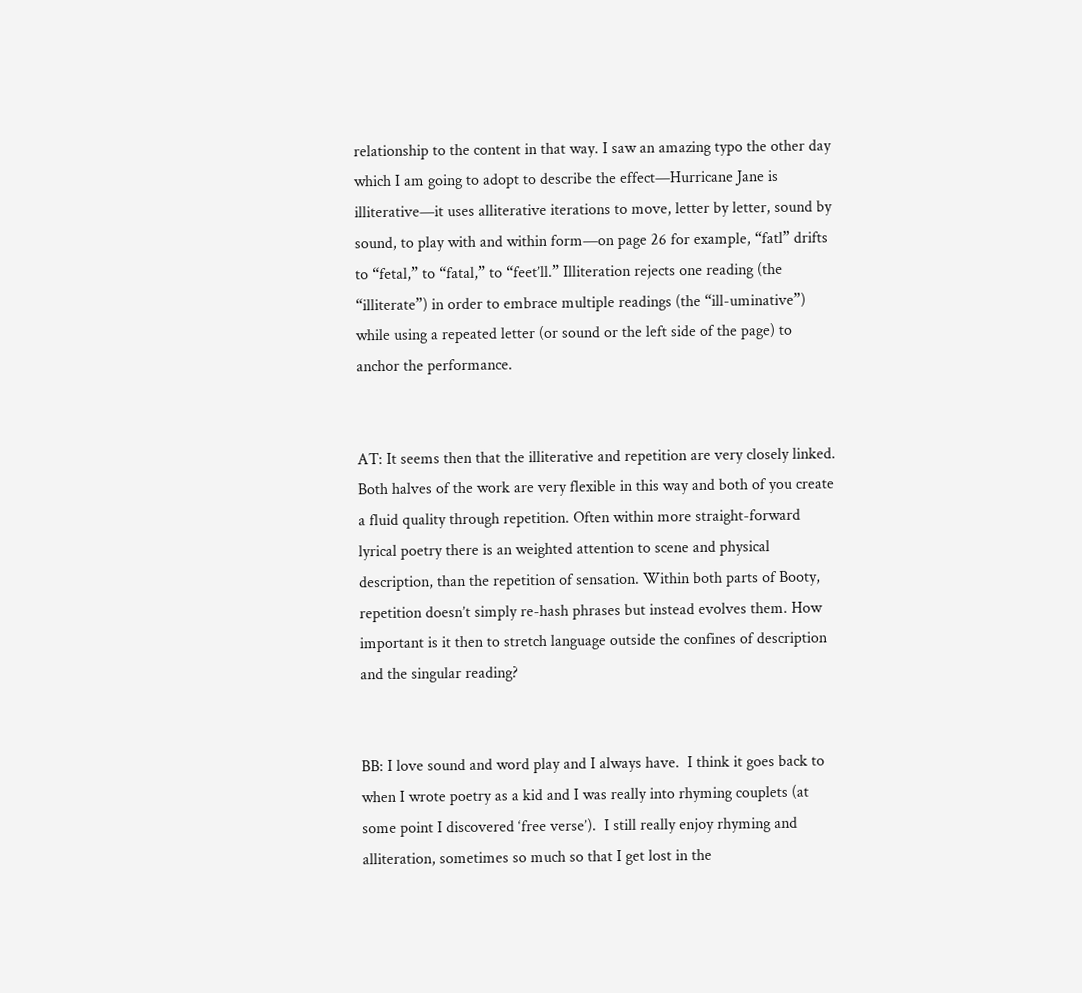relationship to the content in that way. I saw an amazing typo the other day which I am going to adopt to describe the effect—Hurricane Jane is illiterative—it uses alliterative iterations to move, letter by letter, sound by sound, to play with and within form—on page 26 for example, “fatl” drifts to “fetal,” to “fatal,” to “feet’ll.” Illiteration rejects one reading (the “illiterate”) in order to embrace multiple readings (the “ill-uminative”) while using a repeated letter (or sound or the left side of the page) to anchor the performance.


AT: It seems then that the illiterative and repetition are very closely linked. Both halves of the work are very flexible in this way and both of you create a fluid quality through repetition. Often within more straight-forward lyrical poetry there is an weighted attention to scene and physical description, than the repetition of sensation. Within both parts of Booty, repetition doesn’t simply re-hash phrases but instead evolves them. How important is it then to stretch language outside the confines of description and the singular reading?


BB: I love sound and word play and I always have.  I think it goes back to when I wrote poetry as a kid and I was really into rhyming couplets (at some point I discovered ‘free verse’).  I still really enjoy rhyming and alliteration, sometimes so much so that I get lost in the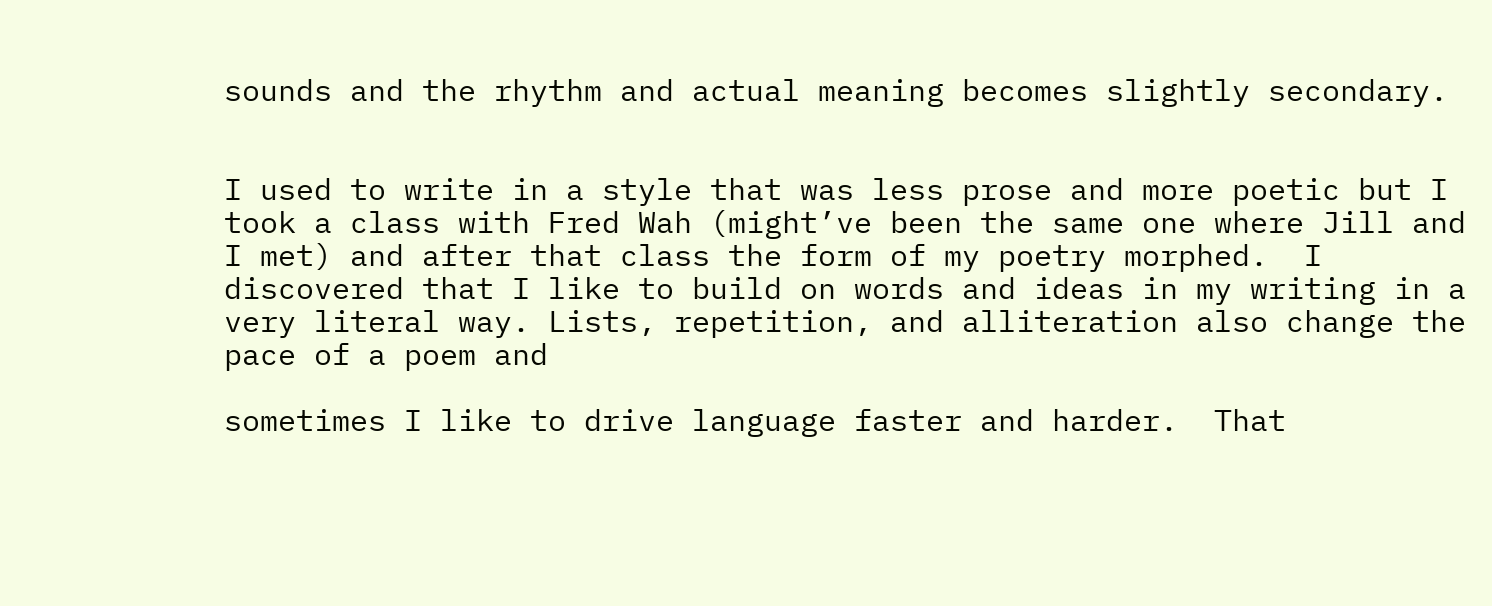sounds and the rhythm and actual meaning becomes slightly secondary.


I used to write in a style that was less prose and more poetic but I took a class with Fred Wah (might’ve been the same one where Jill and I met) and after that class the form of my poetry morphed.  I discovered that I like to build on words and ideas in my writing in a very literal way. Lists, repetition, and alliteration also change the pace of a poem and

sometimes I like to drive language faster and harder.  That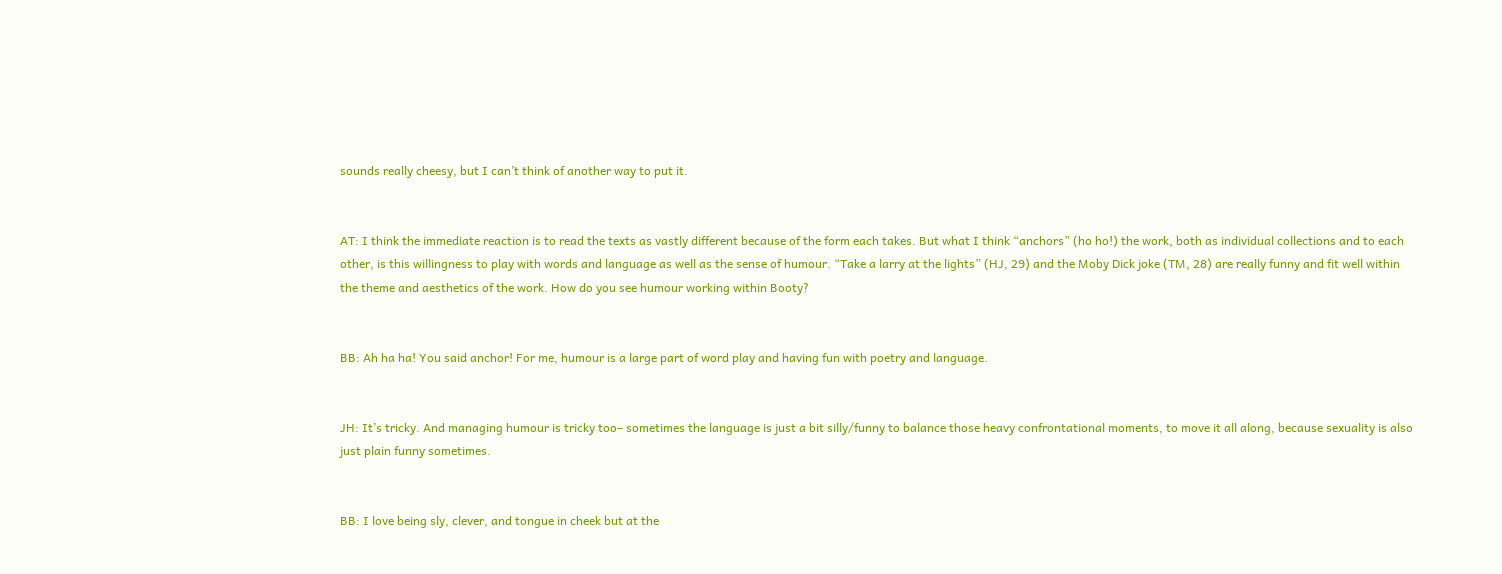sounds really cheesy, but I can’t think of another way to put it.


AT: I think the immediate reaction is to read the texts as vastly different because of the form each takes. But what I think “anchors” (ho ho!) the work, both as individual collections and to each other, is this willingness to play with words and language as well as the sense of humour. “Take a larry at the lights” (HJ, 29) and the Moby Dick joke (TM, 28) are really funny and fit well within the theme and aesthetics of the work. How do you see humour working within Booty?


BB: Ah ha ha! You said anchor! For me, humour is a large part of word play and having fun with poetry and language.


JH: It’s tricky. And managing humour is tricky too– sometimes the language is just a bit silly/funny to balance those heavy confrontational moments, to move it all along, because sexuality is also just plain funny sometimes.


BB: I love being sly, clever, and tongue in cheek but at the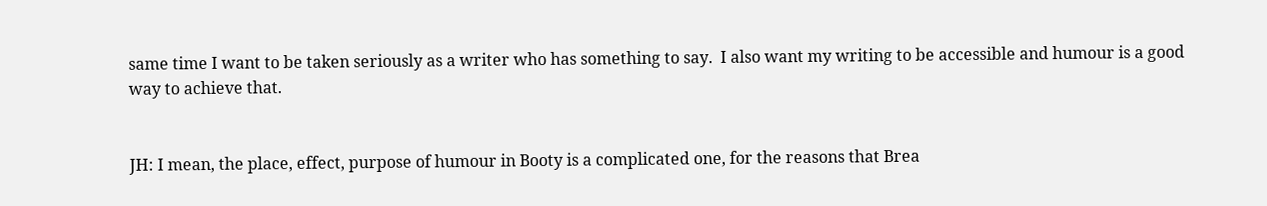same time I want to be taken seriously as a writer who has something to say.  I also want my writing to be accessible and humour is a good way to achieve that.


JH: I mean, the place, effect, purpose of humour in Booty is a complicated one, for the reasons that Brea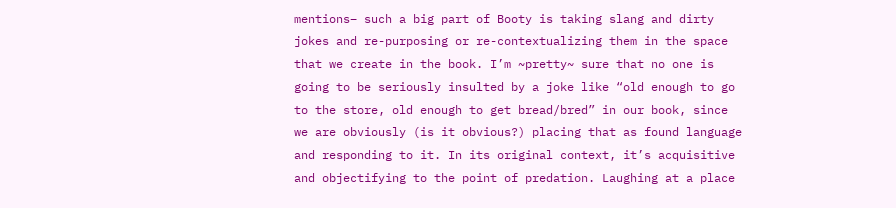mentions– such a big part of Booty is taking slang and dirty jokes and re-purposing or re-contextualizing them in the space that we create in the book. I’m ~pretty~ sure that no one is going to be seriously insulted by a joke like “old enough to go to the store, old enough to get bread/bred” in our book, since we are obviously (is it obvious?) placing that as found language and responding to it. In its original context, it’s acquisitive and objectifying to the point of predation. Laughing at a place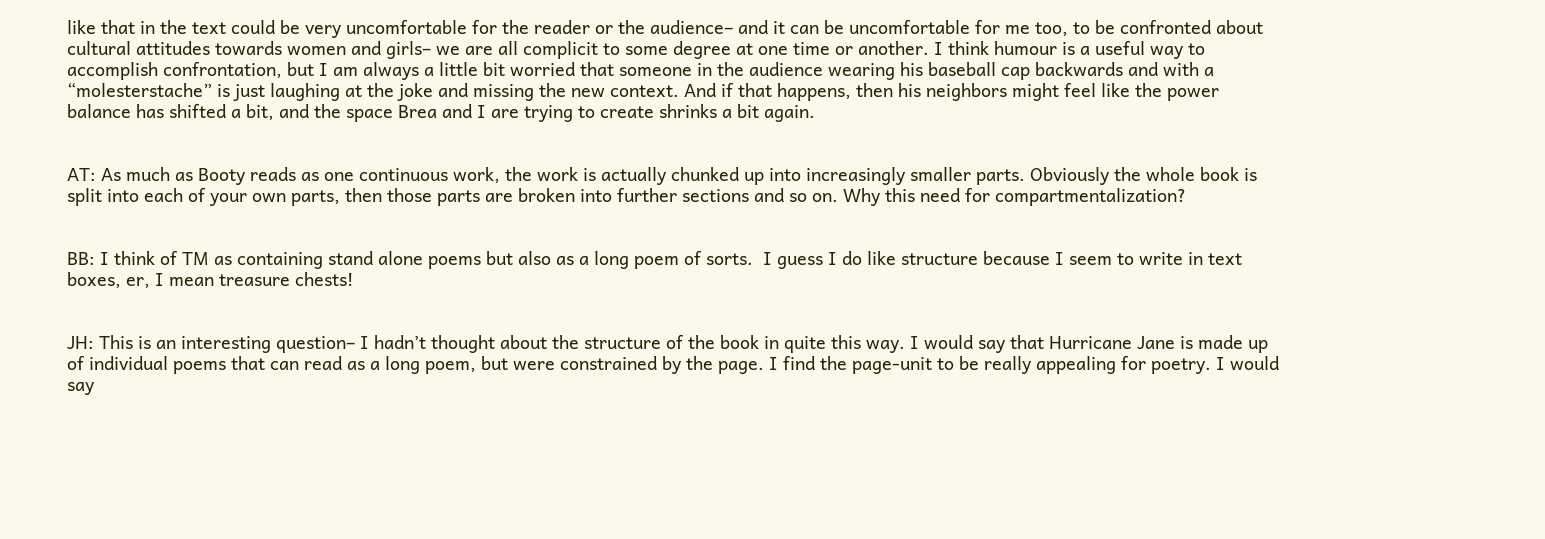like that in the text could be very uncomfortable for the reader or the audience– and it can be uncomfortable for me too, to be confronted about cultural attitudes towards women and girls– we are all complicit to some degree at one time or another. I think humour is a useful way to accomplish confrontation, but I am always a little bit worried that someone in the audience wearing his baseball cap backwards and with a “molesterstache” is just laughing at the joke and missing the new context. And if that happens, then his neighbors might feel like the power balance has shifted a bit, and the space Brea and I are trying to create shrinks a bit again.


AT: As much as Booty reads as one continuous work, the work is actually chunked up into increasingly smaller parts. Obviously the whole book is split into each of your own parts, then those parts are broken into further sections and so on. Why this need for compartmentalization?


BB: I think of TM as containing stand alone poems but also as a long poem of sorts.  I guess I do like structure because I seem to write in text boxes, er, I mean treasure chests!


JH: This is an interesting question– I hadn’t thought about the structure of the book in quite this way. I would say that Hurricane Jane is made up of individual poems that can read as a long poem, but were constrained by the page. I find the page-unit to be really appealing for poetry. I would say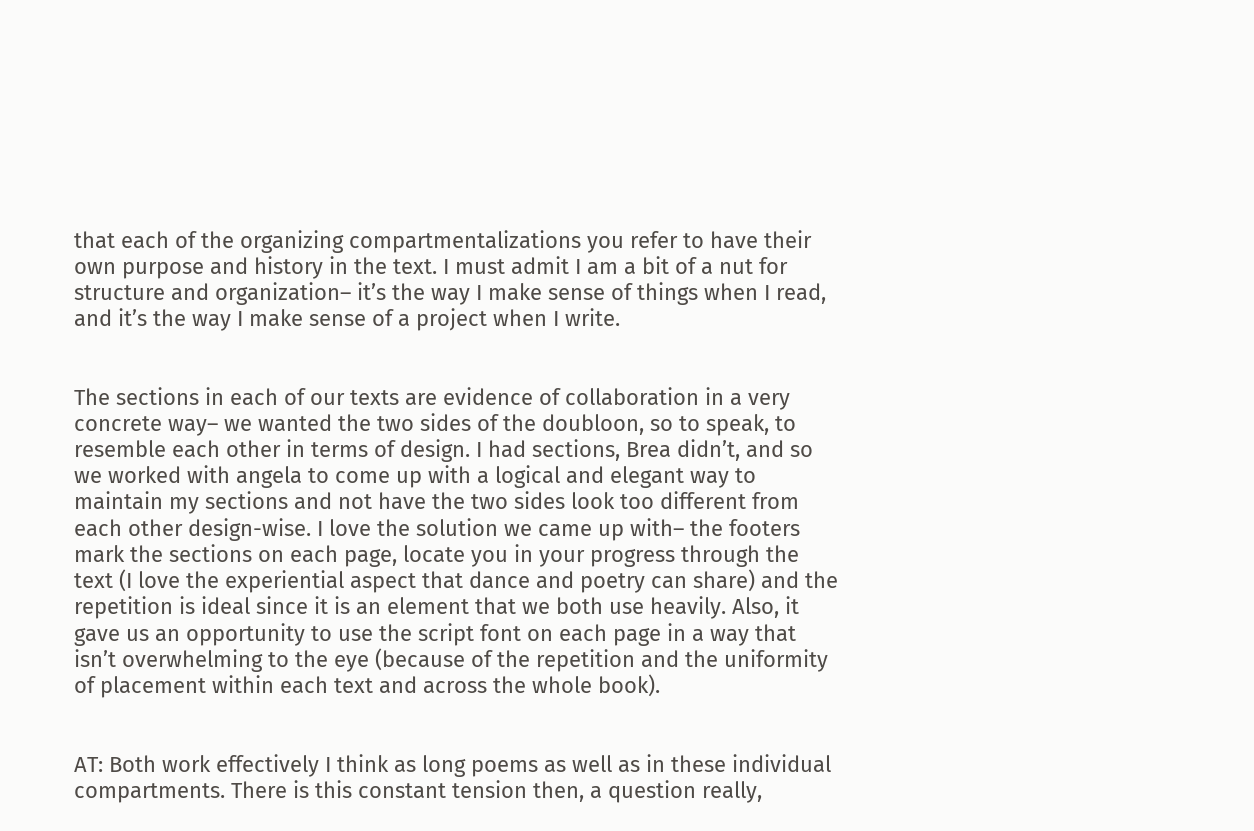that each of the organizing compartmentalizations you refer to have their own purpose and history in the text. I must admit I am a bit of a nut for structure and organization– it’s the way I make sense of things when I read, and it’s the way I make sense of a project when I write.


The sections in each of our texts are evidence of collaboration in a very concrete way– we wanted the two sides of the doubloon, so to speak, to resemble each other in terms of design. I had sections, Brea didn’t, and so we worked with angela to come up with a logical and elegant way to maintain my sections and not have the two sides look too different from each other design-wise. I love the solution we came up with– the footers mark the sections on each page, locate you in your progress through the text (I love the experiential aspect that dance and poetry can share) and the repetition is ideal since it is an element that we both use heavily. Also, it gave us an opportunity to use the script font on each page in a way that isn’t overwhelming to the eye (because of the repetition and the uniformity of placement within each text and across the whole book).


AT: Both work effectively I think as long poems as well as in these individual compartments. There is this constant tension then, a question really,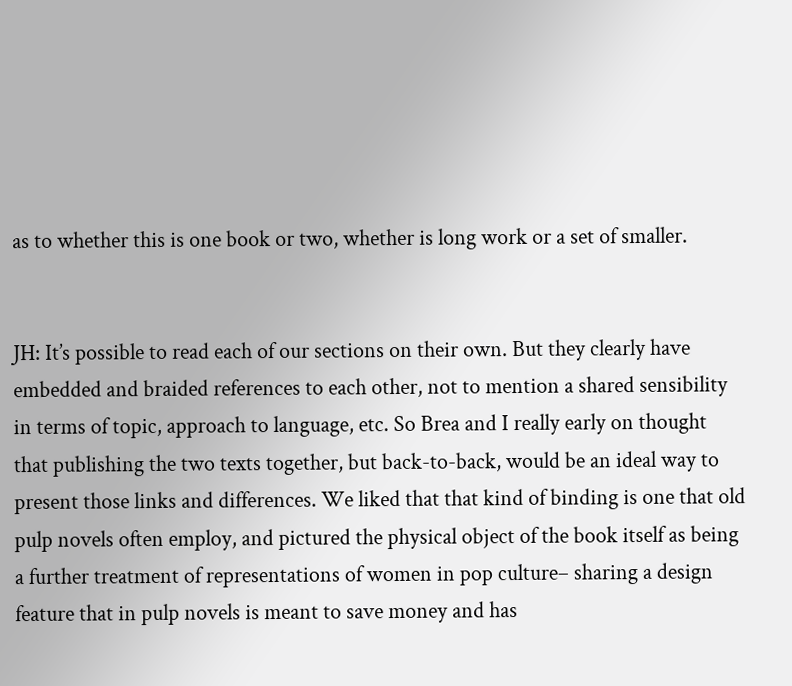as to whether this is one book or two, whether is long work or a set of smaller.


JH: It’s possible to read each of our sections on their own. But they clearly have embedded and braided references to each other, not to mention a shared sensibility in terms of topic, approach to language, etc. So Brea and I really early on thought that publishing the two texts together, but back-to-back, would be an ideal way to present those links and differences. We liked that that kind of binding is one that old pulp novels often employ, and pictured the physical object of the book itself as being a further treatment of representations of women in pop culture– sharing a design feature that in pulp novels is meant to save money and has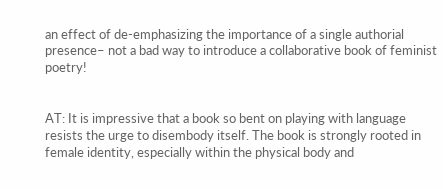an effect of de-emphasizing the importance of a single authorial presence– not a bad way to introduce a collaborative book of feminist poetry!


AT: It is impressive that a book so bent on playing with language resists the urge to disembody itself. The book is strongly rooted in female identity, especially within the physical body and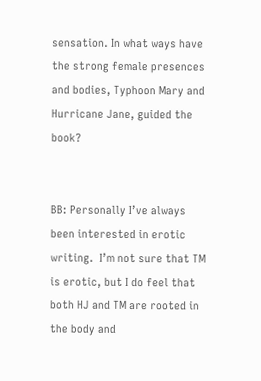sensation. In what ways have the strong female presences and bodies, Typhoon Mary and Hurricane Jane, guided the book?


BB: Personally I’ve always been interested in erotic writing.  I’m not sure that TM is erotic, but I do feel that both HJ and TM are rooted in the body and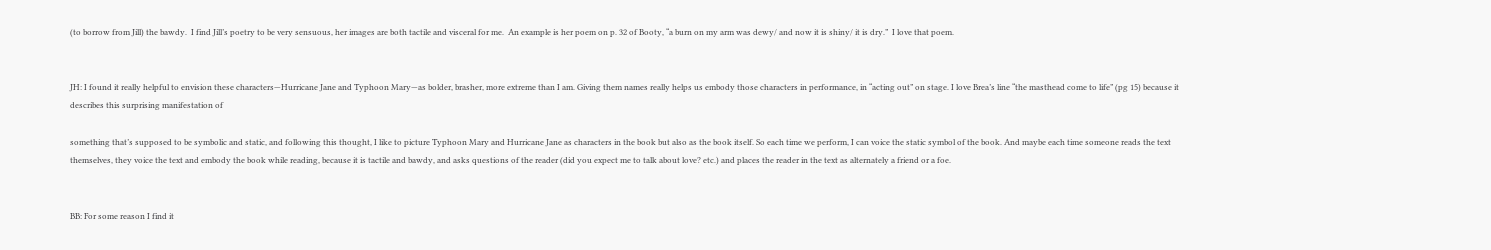(to borrow from Jill) the bawdy.  I find Jill’s poetry to be very sensuous, her images are both tactile and visceral for me.  An example is her poem on p. 32 of Booty, “a burn on my arm was dewy/ and now it is shiny/ it is dry.”  I love that poem.


JH: I found it really helpful to envision these characters—Hurricane Jane and Typhoon Mary—as bolder, brasher, more extreme than I am. Giving them names really helps us embody those characters in performance, in “acting out” on stage. I love Brea’s line “the masthead come to life” (pg 15) because it describes this surprising manifestation of

something that’s supposed to be symbolic and static, and following this thought, I like to picture Typhoon Mary and Hurricane Jane as characters in the book but also as the book itself. So each time we perform, I can voice the static symbol of the book. And maybe each time someone reads the text themselves, they voice the text and embody the book while reading, because it is tactile and bawdy, and asks questions of the reader (did you expect me to talk about love? etc.) and places the reader in the text as alternately a friend or a foe.


BB: For some reason I find it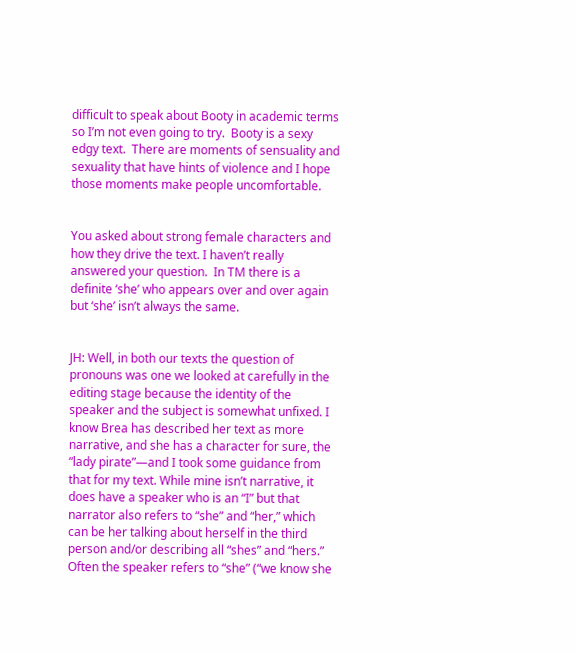difficult to speak about Booty in academic terms so I’m not even going to try.  Booty is a sexy edgy text.  There are moments of sensuality and sexuality that have hints of violence and I hope those moments make people uncomfortable.


You asked about strong female characters and how they drive the text. I haven’t really answered your question.  In TM there is a definite ‘she’ who appears over and over again but ‘she’ isn’t always the same.


JH: Well, in both our texts the question of pronouns was one we looked at carefully in the editing stage because the identity of the speaker and the subject is somewhat unfixed. I know Brea has described her text as more narrative, and she has a character for sure, the “lady pirate”—and I took some guidance from that for my text. While mine isn’t narrative, it does have a speaker who is an “I” but that narrator also refers to “she” and “her,” which can be her talking about herself in the third person and/or describing all “shes” and “hers.” Often the speaker refers to “she” (“we know she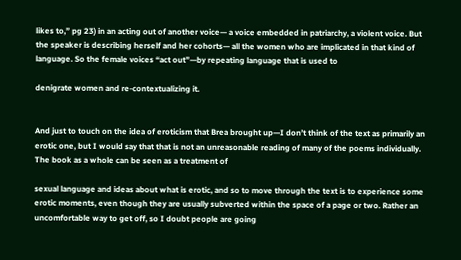likes to,” pg 23) in an acting out of another voice— a voice embedded in patriarchy, a violent voice. But the speaker is describing herself and her cohorts— all the women who are implicated in that kind of language. So the female voices “act out”—by repeating language that is used to

denigrate women and re-contextualizing it.


And just to touch on the idea of eroticism that Brea brought up—I don’t think of the text as primarily an erotic one, but I would say that that is not an unreasonable reading of many of the poems individually. The book as a whole can be seen as a treatment of

sexual language and ideas about what is erotic, and so to move through the text is to experience some erotic moments, even though they are usually subverted within the space of a page or two. Rather an uncomfortable way to get off, so I doubt people are going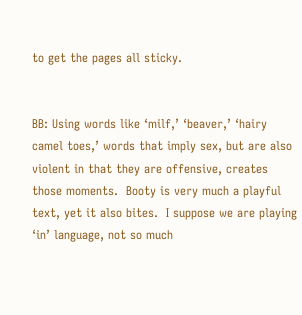to get the pages all sticky.


BB: Using words like ‘milf,’ ‘beaver,’ ‘hairy camel toes,’ words that imply sex, but are also violent in that they are offensive, creates those moments.  Booty is very much a playful text, yet it also bites.  I suppose we are playing ‘in’ language, not so much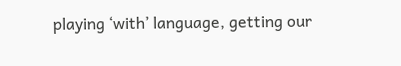playing ‘with’ language, getting our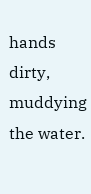hands dirty, muddying the water.